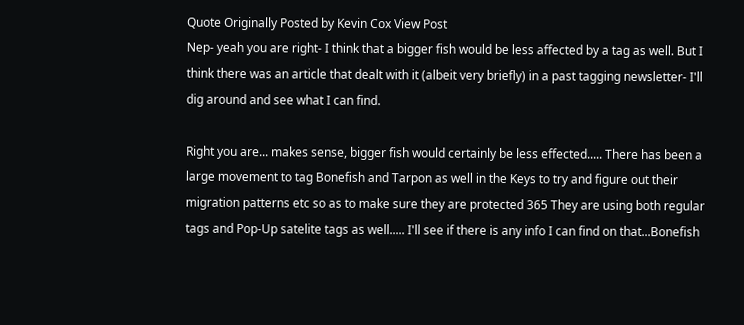Quote Originally Posted by Kevin Cox View Post
Nep- yeah you are right- I think that a bigger fish would be less affected by a tag as well. But I think there was an article that dealt with it (albeit very briefly) in a past tagging newsletter- I'll dig around and see what I can find.

Right you are... makes sense, bigger fish would certainly be less effected..... There has been a large movement to tag Bonefish and Tarpon as well in the Keys to try and figure out their migration patterns etc so as to make sure they are protected 365 They are using both regular tags and Pop-Up satelite tags as well..... I'll see if there is any info I can find on that...Bonefish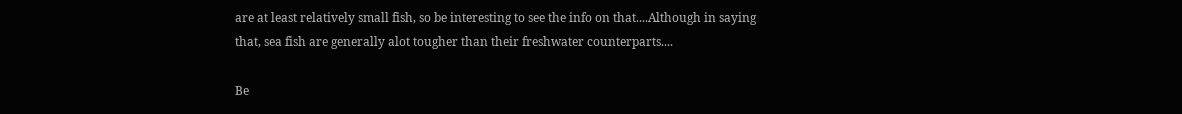are at least relatively small fish, so be interesting to see the info on that....Although in saying that, sea fish are generally alot tougher than their freshwater counterparts....

Be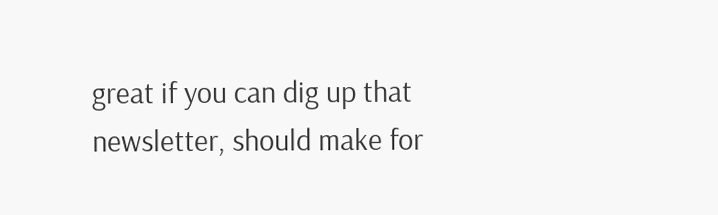great if you can dig up that newsletter, should make for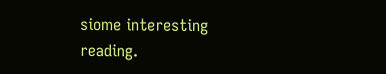siome interesting reading.